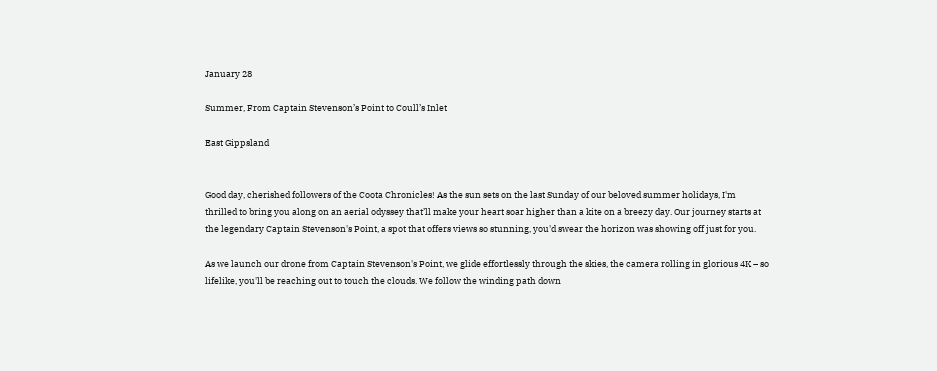January 28

Summer, From Captain Stevenson’s Point to Coull’s Inlet

East Gippsland


Good day, cherished followers of the Coota Chronicles! As the sun sets on the last Sunday of our beloved summer holidays, I'm thrilled to bring you along on an aerial odyssey that’ll make your heart soar higher than a kite on a breezy day. Our journey starts at the legendary Captain Stevenson's Point, a spot that offers views so stunning, you'd swear the horizon was showing off just for you.

As we launch our drone from Captain Stevenson's Point, we glide effortlessly through the skies, the camera rolling in glorious 4K – so lifelike, you'll be reaching out to touch the clouds. We follow the winding path down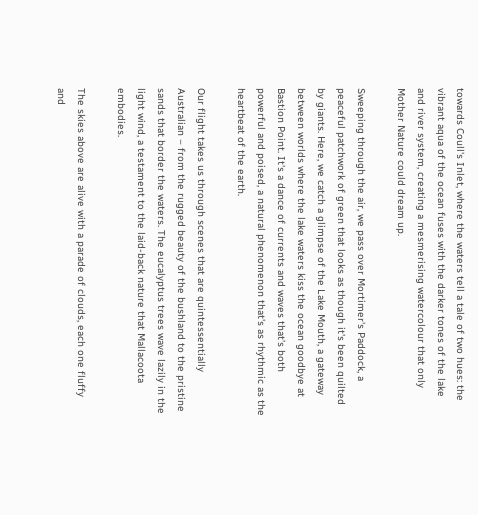towards Coull's Inlet, where the waters tell a tale of two hues: the vibrant aqua of the ocean fuses with the darker tones of the lake and river system, creating a mesmerising watercolour that only Mother Nature could dream up.

Sweeping through the air, we pass over Mortimer's Paddock, a peaceful patchwork of green that looks as though it's been quilted by giants. Here, we catch a glimpse of the Lake Mouth, a gateway between worlds where the lake waters kiss the ocean goodbye at Bastion Point. It's a dance of currents and waves that’s both powerful and poised, a natural phenomenon that's as rhythmic as the heartbeat of the earth.

Our flight takes us through scenes that are quintessentially Australian – from the rugged beauty of the bushland to the pristine sands that border the waters. The eucalyptus trees wave lazily in the light wind, a testament to the laid-back nature that Mallacoota embodies.

The skies above are alive with a parade of clouds, each one fluffy and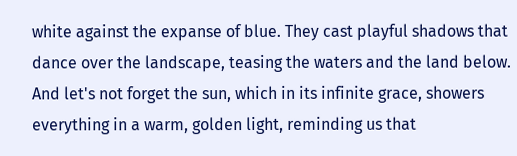white against the expanse of blue. They cast playful shadows that dance over the landscape, teasing the waters and the land below. And let's not forget the sun, which in its infinite grace, showers everything in a warm, golden light, reminding us that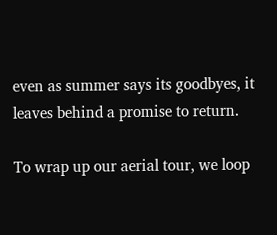even as summer says its goodbyes, it leaves behind a promise to return.

To wrap up our aerial tour, we loop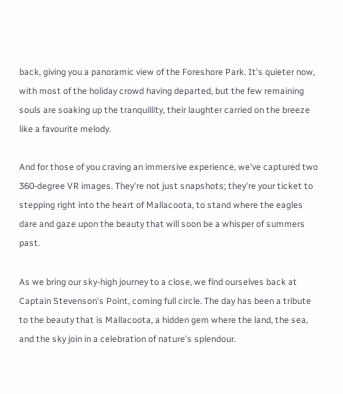back, giving you a panoramic view of the Foreshore Park. It's quieter now, with most of the holiday crowd having departed, but the few remaining souls are soaking up the tranquillity, their laughter carried on the breeze like a favourite melody.

And for those of you craving an immersive experience, we've captured two 360-degree VR images. They're not just snapshots; they're your ticket to stepping right into the heart of Mallacoota, to stand where the eagles dare and gaze upon the beauty that will soon be a whisper of summers past.

As we bring our sky-high journey to a close, we find ourselves back at Captain Stevenson's Point, coming full circle. The day has been a tribute to the beauty that is Mallacoota, a hidden gem where the land, the sea, and the sky join in a celebration of nature’s splendour.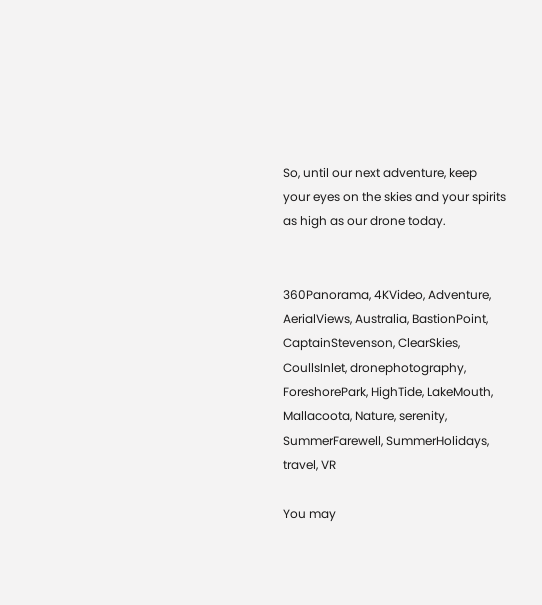So, until our next adventure, keep your eyes on the skies and your spirits as high as our drone today.


360Panorama, 4KVideo, Adventure, AerialViews, Australia, BastionPoint, CaptainStevenson, ClearSkies, CoullsInlet, dronephotography, ForeshorePark, HighTide, LakeMouth, Mallacoota, Nature, serenity, SummerFarewell, SummerHolidays, travel, VR

You may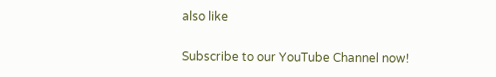also like

Subscribe to our YouTube Channel now!